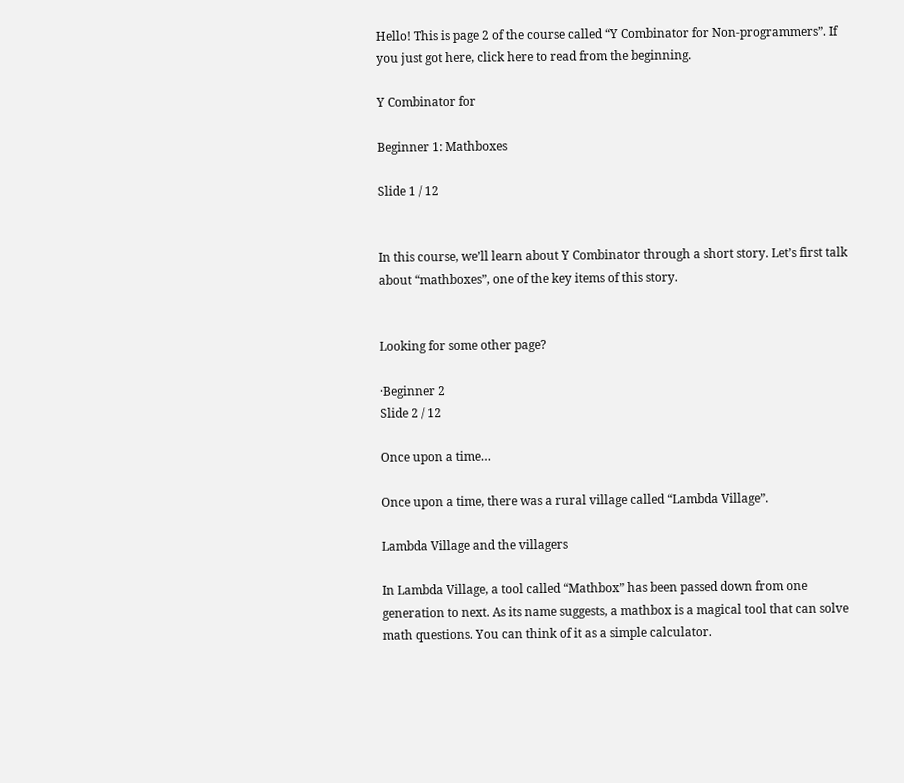Hello! This is page 2 of the course called “Y Combinator for Non-programmers”. If you just got here, click here to read from the beginning.

Y Combinator for

Beginner 1: Mathboxes

Slide 1 / 12


In this course, we’ll learn about Y Combinator through a short story. Let’s first talk about “mathboxes”, one of the key items of this story.


Looking for some other page?

·Beginner 2
Slide 2 / 12

Once upon a time…

Once upon a time, there was a rural village called “Lambda Village”.

Lambda Village and the villagers

In Lambda Village, a tool called “Mathbox” has been passed down from one generation to next. As its name suggests, a mathbox is a magical tool that can solve math questions. You can think of it as a simple calculator.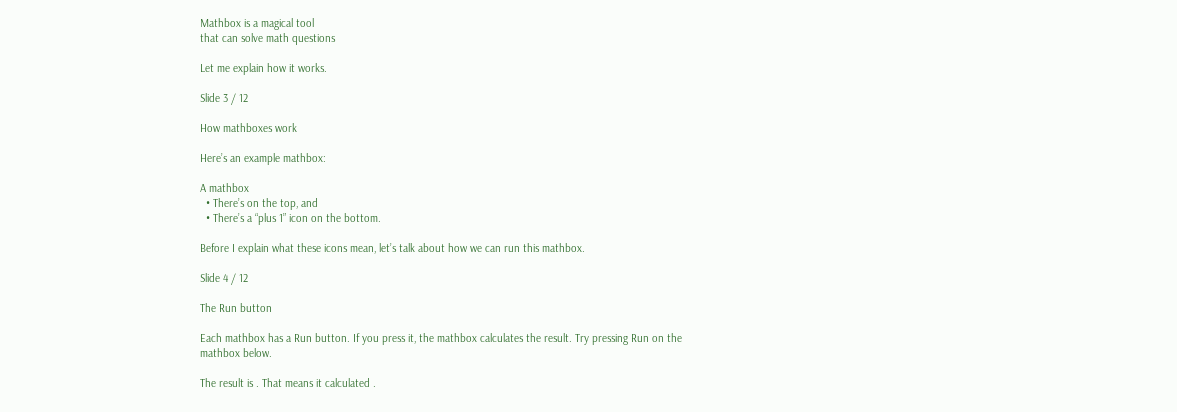Mathbox is a magical tool
that can solve math questions

Let me explain how it works.

Slide 3 / 12

How mathboxes work

Here’s an example mathbox:

A mathbox
  • There’s on the top, and
  • There’s a “plus 1” icon on the bottom.

Before I explain what these icons mean, let’s talk about how we can run this mathbox.

Slide 4 / 12

The Run button

Each mathbox has a Run button. If you press it, the mathbox calculates the result. Try pressing Run on the mathbox below.

The result is . That means it calculated .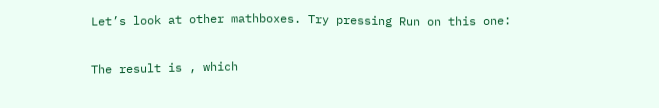Let’s look at other mathboxes. Try pressing Run on this one:

The result is , which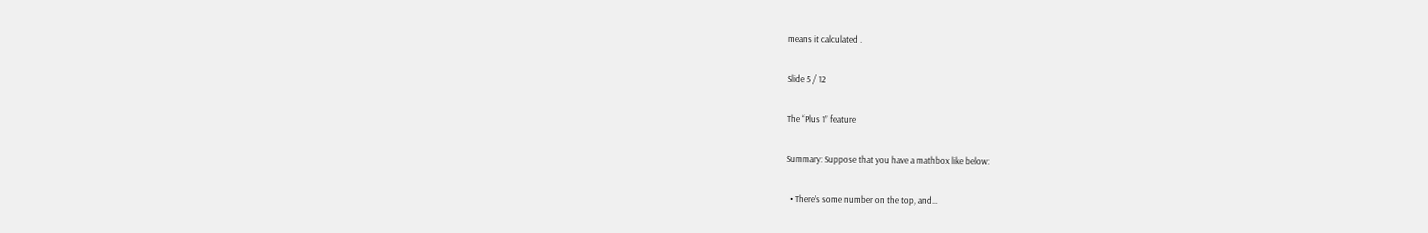means it calculated .

Slide 5 / 12

The “Plus 1” feature

Summary: Suppose that you have a mathbox like below:

  • There’s some number on the top, and…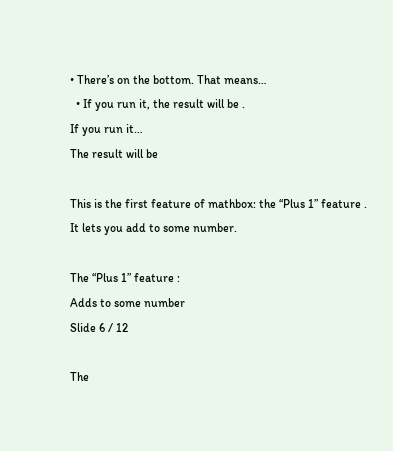• There’s on the bottom. That means…
  • If you run it, the result will be .
If you run it…
The result will be

This is the first feature of mathbox: the “Plus 1” feature . It lets you add to some number.

The “Plus 1” feature :
Adds to some number
Slide 6 / 12

The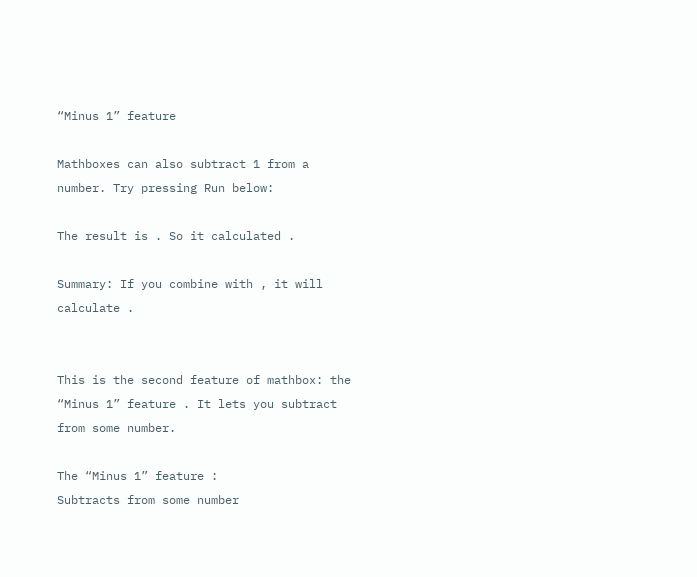“Minus 1” feature

Mathboxes can also subtract 1 from a number. Try pressing Run below:

The result is . So it calculated .

Summary: If you combine with , it will calculate .


This is the second feature of mathbox: the “Minus 1” feature . It lets you subtract from some number.

The “Minus 1” feature :
Subtracts from some number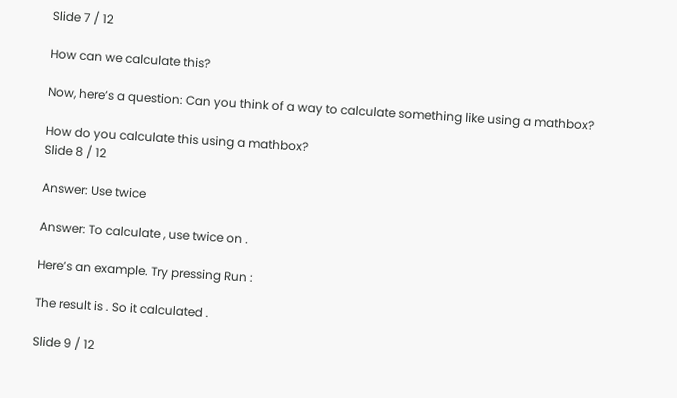Slide 7 / 12

How can we calculate this?

Now, here’s a question: Can you think of a way to calculate something like using a mathbox?

How do you calculate this using a mathbox?
Slide 8 / 12

Answer: Use twice

Answer: To calculate , use twice on .

Here’s an example. Try pressing Run :

The result is . So it calculated .

Slide 9 / 12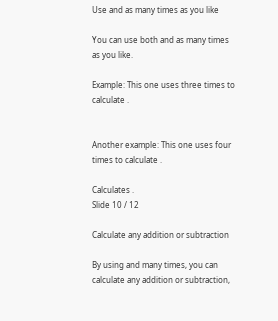Use and as many times as you like

You can use both and as many times as you like.

Example: This one uses three times to calculate .


Another example: This one uses four times to calculate .

Calculates .
Slide 10 / 12

Calculate any addition or subtraction

By using and many times, you can calculate any addition or subtraction,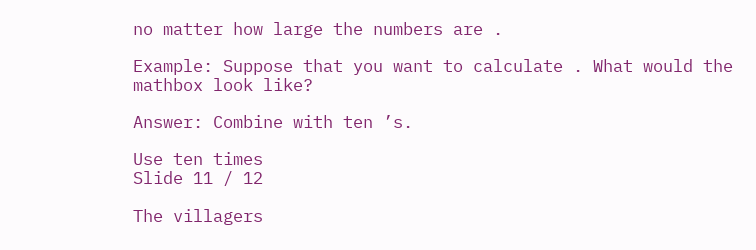no matter how large the numbers are .

Example: Suppose that you want to calculate . What would the mathbox look like?

Answer: Combine with ten ’s.

Use ten times
Slide 11 / 12

The villagers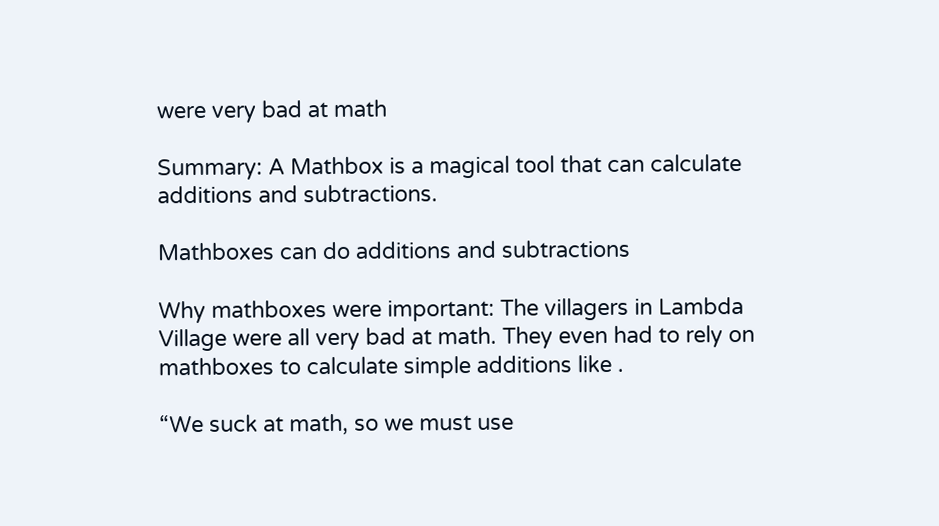were very bad at math

Summary: A Mathbox is a magical tool that can calculate additions and subtractions.

Mathboxes can do additions and subtractions

Why mathboxes were important: The villagers in Lambda Village were all very bad at math. They even had to rely on mathboxes to calculate simple additions like .

“We suck at math, so we must use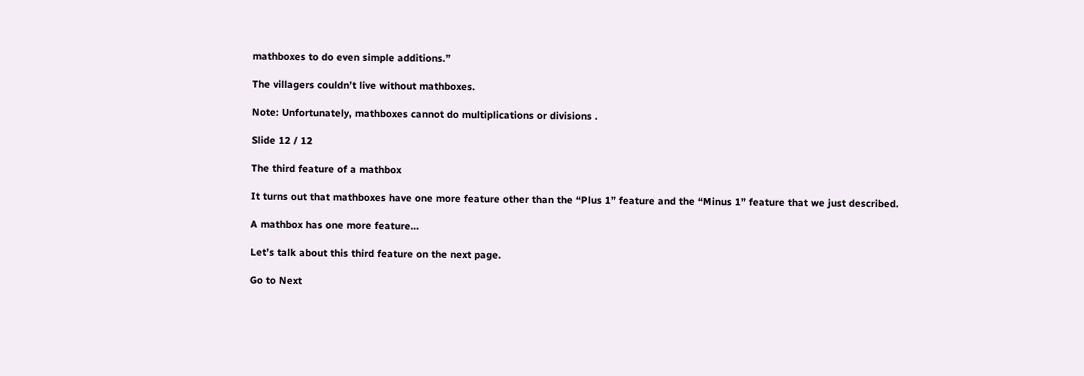mathboxes to do even simple additions.”

The villagers couldn’t live without mathboxes.

Note: Unfortunately, mathboxes cannot do multiplications or divisions .

Slide 12 / 12

The third feature of a mathbox

It turns out that mathboxes have one more feature other than the “Plus 1” feature and the “Minus 1” feature that we just described.

A mathbox has one more feature…

Let’s talk about this third feature on the next page.

Go to Next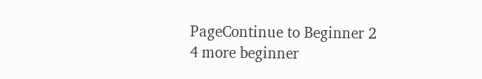PageContinue to Beginner 2
4 more beginner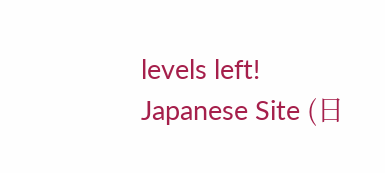levels left!
Japanese Site (日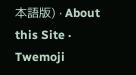本語版) · About this Site · Twemoji